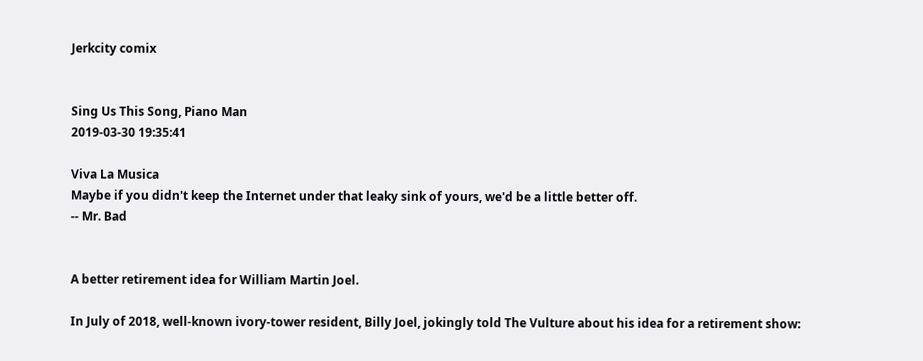Jerkcity comix


Sing Us This Song, Piano Man
2019-03-30 19:35:41

Viva La Musica
Maybe if you didn't keep the Internet under that leaky sink of yours, we'd be a little better off.
-- Mr. Bad


A better retirement idea for William Martin Joel.

In July of 2018, well-known ivory-tower resident, Billy Joel, jokingly told The Vulture about his idea for a retirement show: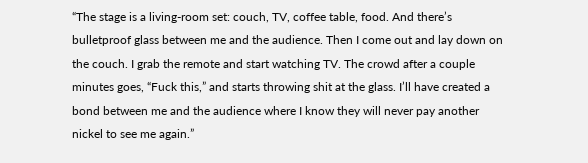“The stage is a living-room set: couch, TV, coffee table, food. And there’s bulletproof glass between me and the audience. Then I come out and lay down on the couch. I grab the remote and start watching TV. The crowd after a couple minutes goes, “Fuck this,” and starts throwing shit at the glass. I’ll have created a bond between me and the audience where I know they will never pay another nickel to see me again.”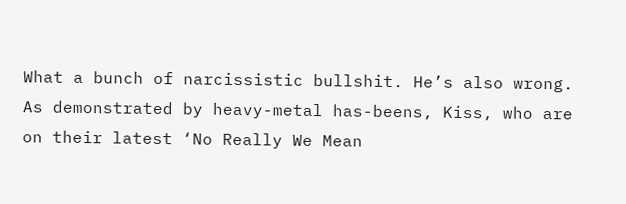What a bunch of narcissistic bullshit. He’s also wrong. As demonstrated by heavy-metal has-beens, Kiss, who are on their latest ‘No Really We Mean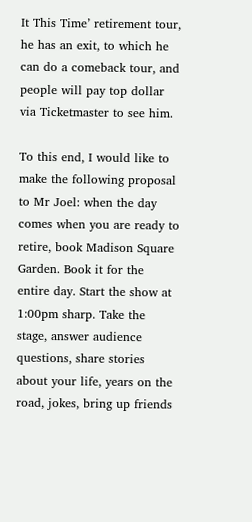It This Time’ retirement tour, he has an exit, to which he can do a comeback tour, and people will pay top dollar via Ticketmaster to see him.

To this end, I would like to make the following proposal to Mr Joel: when the day comes when you are ready to retire, book Madison Square Garden. Book it for the entire day. Start the show at 1:00pm sharp. Take the stage, answer audience questions, share stories about your life, years on the road, jokes, bring up friends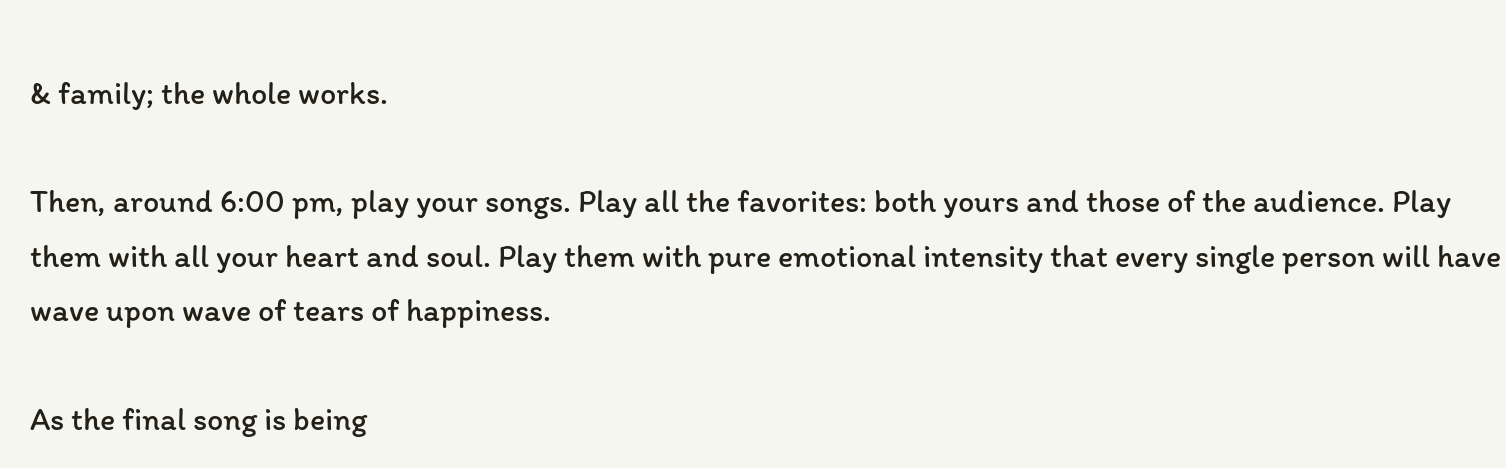& family; the whole works.

Then, around 6:00 pm, play your songs. Play all the favorites: both yours and those of the audience. Play them with all your heart and soul. Play them with pure emotional intensity that every single person will have wave upon wave of tears of happiness.

As the final song is being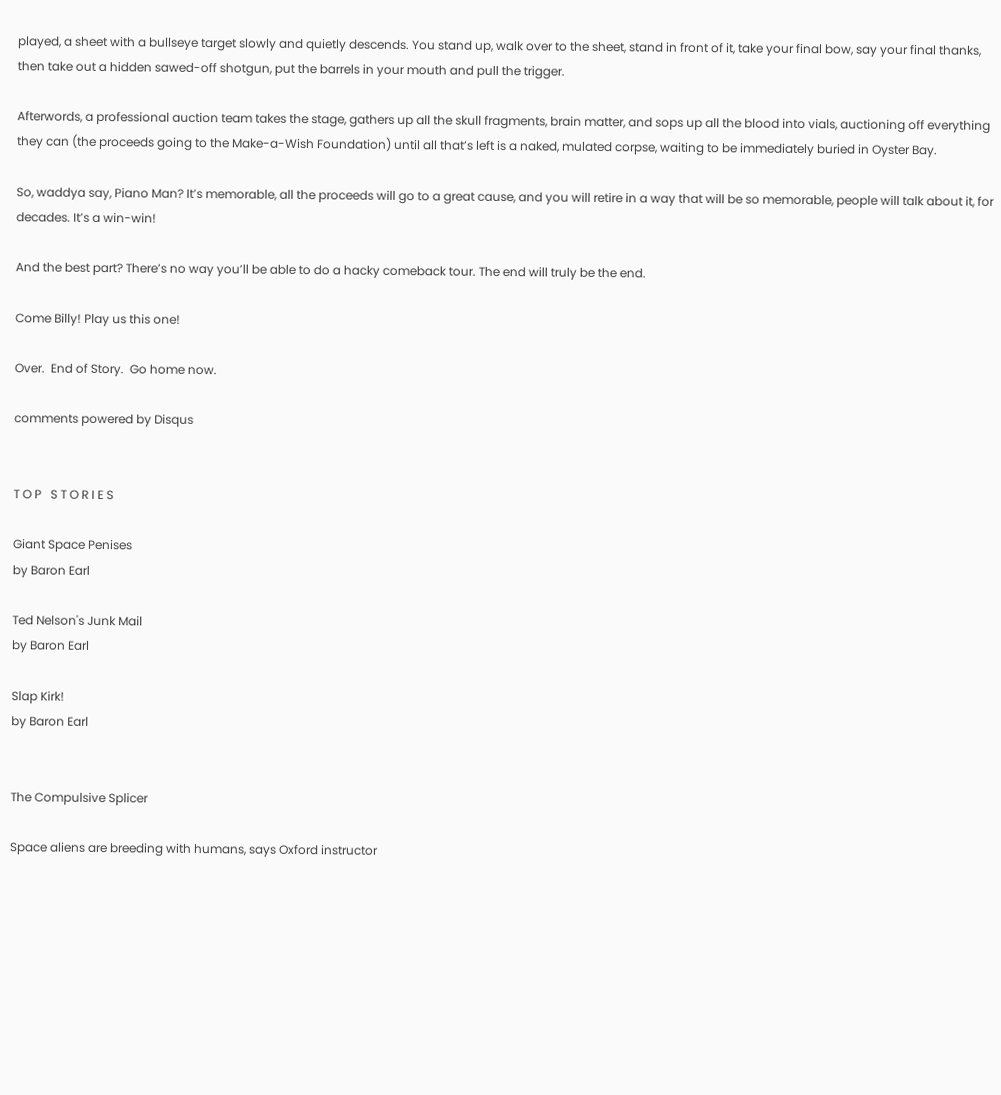played, a sheet with a bullseye target slowly and quietly descends. You stand up, walk over to the sheet, stand in front of it, take your final bow, say your final thanks, then take out a hidden sawed-off shotgun, put the barrels in your mouth and pull the trigger.

Afterwords, a professional auction team takes the stage, gathers up all the skull fragments, brain matter, and sops up all the blood into vials, auctioning off everything they can (the proceeds going to the Make-a-Wish Foundation) until all that’s left is a naked, mulated corpse, waiting to be immediately buried in Oyster Bay.

So, waddya say, Piano Man? It’s memorable, all the proceeds will go to a great cause, and you will retire in a way that will be so memorable, people will talk about it, for decades. It’s a win-win!

And the best part? There’s no way you’ll be able to do a hacky comeback tour. The end will truly be the end.

Come Billy! Play us this one!

Over.  End of Story.  Go home now.

comments powered by Disqus


T O P   S T O R I E S

Giant Space Penises
by Baron Earl

Ted Nelson's Junk Mail
by Baron Earl

Slap Kirk!
by Baron Earl


The Compulsive Splicer

Space aliens are breeding with humans, says Oxford instructor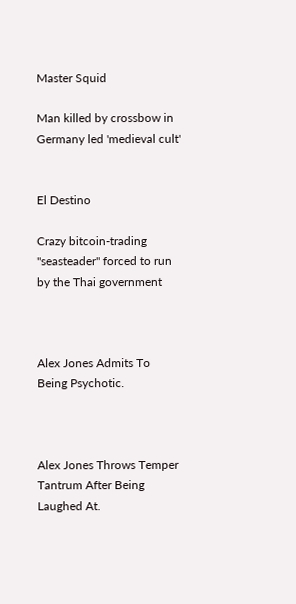Master Squid

Man killed by crossbow in Germany led 'medieval cult'


El Destino

Crazy bitcoin-trading "seasteader" forced to run by the Thai government



Alex Jones Admits To Being Psychotic.



Alex Jones Throws Temper Tantrum After Being Laughed At.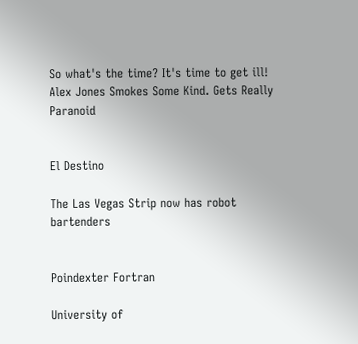So what's the time? It's time to get ill! Alex Jones Smokes Some Kind. Gets Really Paranoid


El Destino

The Las Vegas Strip now has robot bartenders


Poindexter Fortran

University of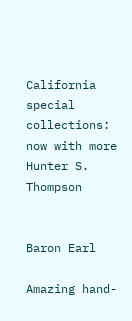California special collections: now with more Hunter S. Thompson


Baron Earl

Amazing hand-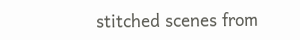stitched scenes from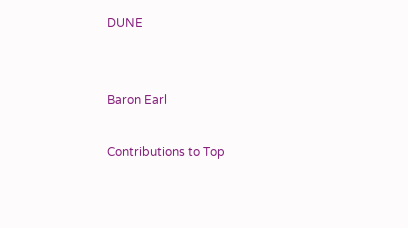DUNE


Baron Earl

Contributions to Top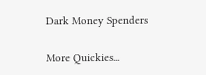Dark Money Spenders

More Quickies...